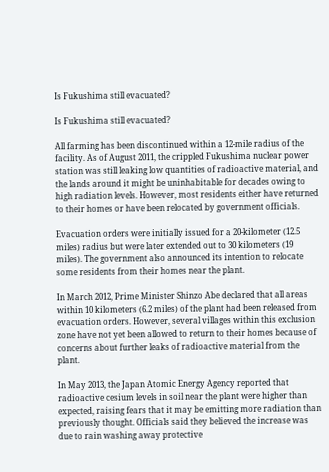Is Fukushima still evacuated?

Is Fukushima still evacuated?

All farming has been discontinued within a 12-mile radius of the facility. As of August 2011, the crippled Fukushima nuclear power station was still leaking low quantities of radioactive material, and the lands around it might be uninhabitable for decades owing to high radiation levels. However, most residents either have returned to their homes or have been relocated by government officials.

Evacuation orders were initially issued for a 20-kilometer (12.5 miles) radius but were later extended out to 30 kilometers (19 miles). The government also announced its intention to relocate some residents from their homes near the plant.

In March 2012, Prime Minister Shinzo Abe declared that all areas within 10 kilometers (6.2 miles) of the plant had been released from evacuation orders. However, several villages within this exclusion zone have not yet been allowed to return to their homes because of concerns about further leaks of radioactive material from the plant.

In May 2013, the Japan Atomic Energy Agency reported that radioactive cesium levels in soil near the plant were higher than expected, raising fears that it may be emitting more radiation than previously thought. Officials said they believed the increase was due to rain washing away protective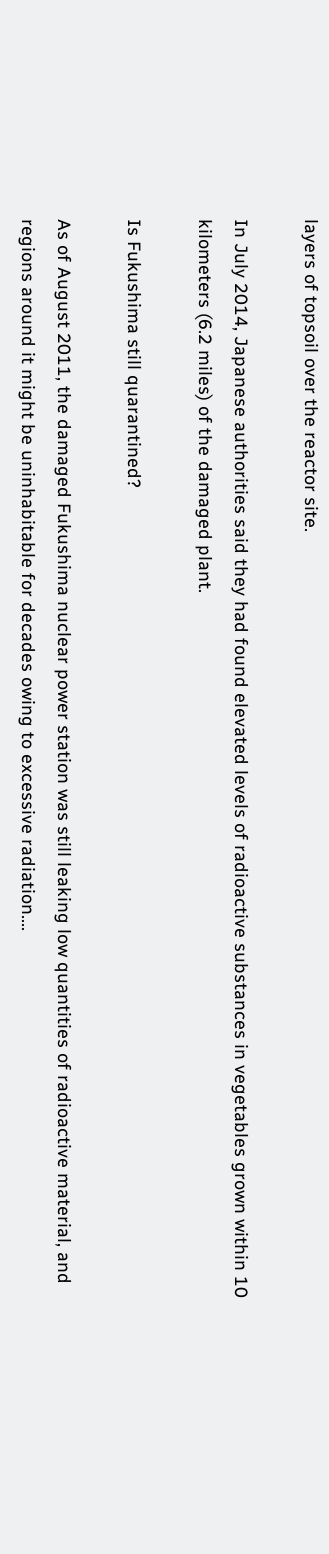layers of topsoil over the reactor site.

In July 2014, Japanese authorities said they had found elevated levels of radioactive substances in vegetables grown within 10 kilometers (6.2 miles) of the damaged plant.

Is Fukushima still quarantined?

As of August 2011, the damaged Fukushima nuclear power station was still leaking low quantities of radioactive material, and regions around it might be uninhabitable for decades owing to excessive radiation....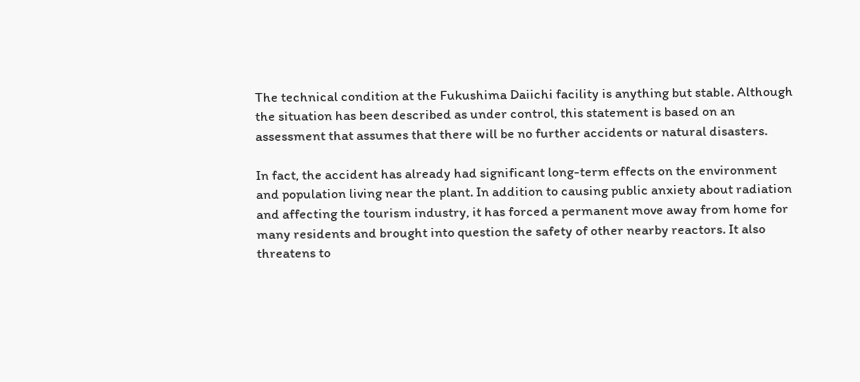The technical condition at the Fukushima Daiichi facility is anything but stable. Although the situation has been described as under control, this statement is based on an assessment that assumes that there will be no further accidents or natural disasters.

In fact, the accident has already had significant long-term effects on the environment and population living near the plant. In addition to causing public anxiety about radiation and affecting the tourism industry, it has forced a permanent move away from home for many residents and brought into question the safety of other nearby reactors. It also threatens to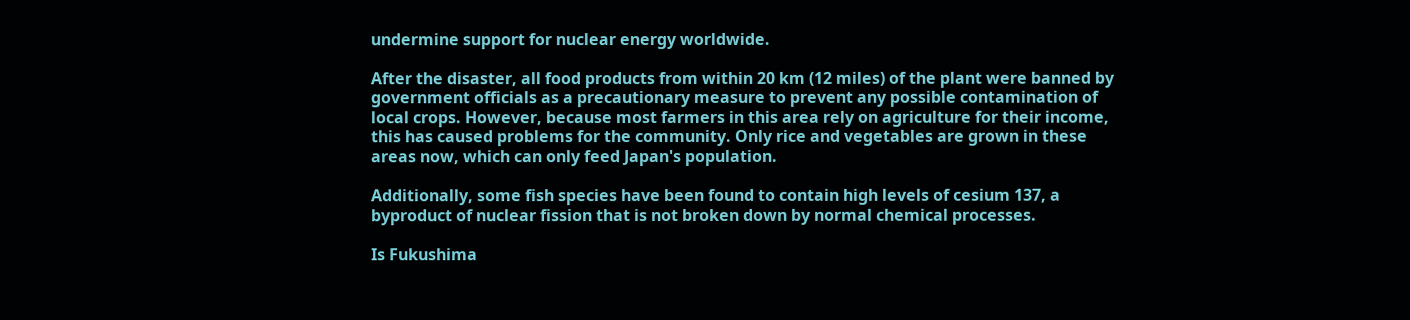undermine support for nuclear energy worldwide.

After the disaster, all food products from within 20 km (12 miles) of the plant were banned by government officials as a precautionary measure to prevent any possible contamination of local crops. However, because most farmers in this area rely on agriculture for their income, this has caused problems for the community. Only rice and vegetables are grown in these areas now, which can only feed Japan's population.

Additionally, some fish species have been found to contain high levels of cesium 137, a byproduct of nuclear fission that is not broken down by normal chemical processes.

Is Fukushima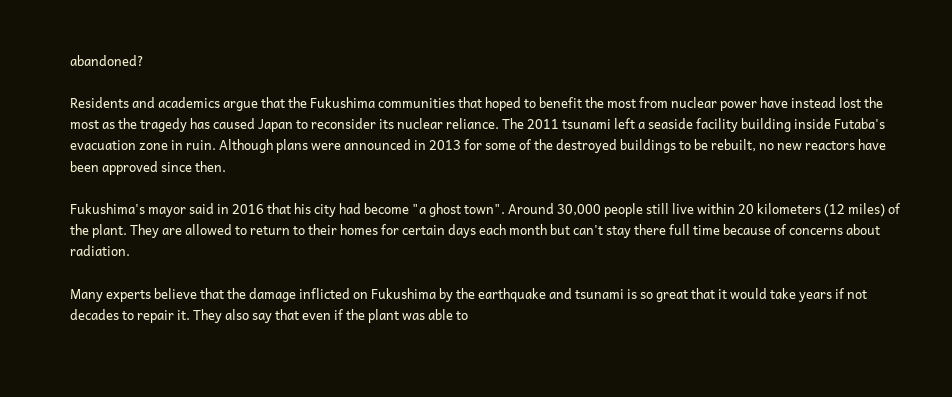abandoned?

Residents and academics argue that the Fukushima communities that hoped to benefit the most from nuclear power have instead lost the most as the tragedy has caused Japan to reconsider its nuclear reliance. The 2011 tsunami left a seaside facility building inside Futaba's evacuation zone in ruin. Although plans were announced in 2013 for some of the destroyed buildings to be rebuilt, no new reactors have been approved since then.

Fukushima's mayor said in 2016 that his city had become "a ghost town". Around 30,000 people still live within 20 kilometers (12 miles) of the plant. They are allowed to return to their homes for certain days each month but can't stay there full time because of concerns about radiation.

Many experts believe that the damage inflicted on Fukushima by the earthquake and tsunami is so great that it would take years if not decades to repair it. They also say that even if the plant was able to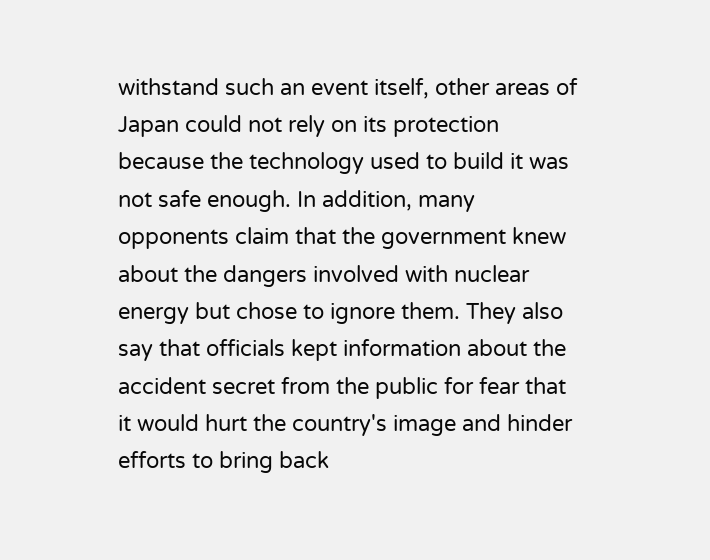withstand such an event itself, other areas of Japan could not rely on its protection because the technology used to build it was not safe enough. In addition, many opponents claim that the government knew about the dangers involved with nuclear energy but chose to ignore them. They also say that officials kept information about the accident secret from the public for fear that it would hurt the country's image and hinder efforts to bring back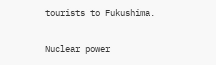tourists to Fukushima.

Nuclear power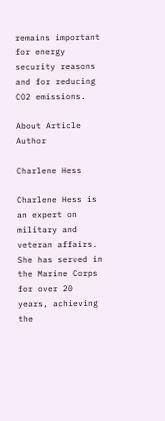remains important for energy security reasons and for reducing CO2 emissions.

About Article Author

Charlene Hess

Charlene Hess is an expert on military and veteran affairs. She has served in the Marine Corps for over 20 years, achieving the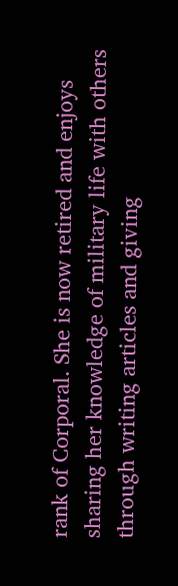rank of Corporal. She is now retired and enjoys sharing her knowledge of military life with others through writing articles and giving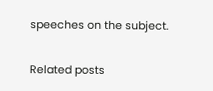speeches on the subject.

Related posts